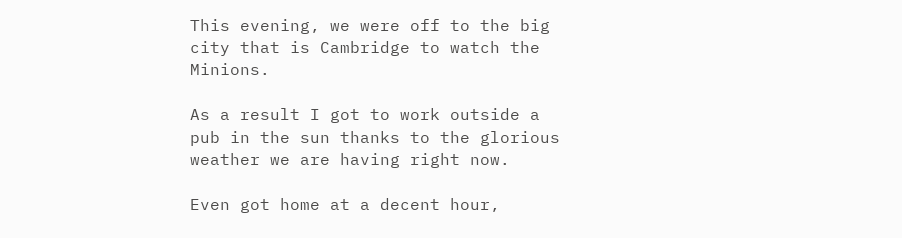This evening, we were off to the big city that is Cambridge to watch the Minions.

As a result I got to work outside a pub in the sun thanks to the glorious weather we are having right now.

Even got home at a decent hour,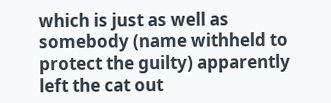which is just as well as somebody (name withheld to protect the guilty) apparently left the cat out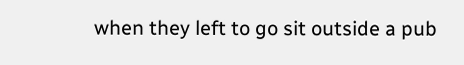when they left to go sit outside a pub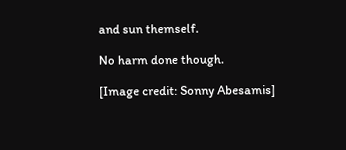and sun themself.

No harm done though.

[Image credit: Sonny Abesamis]